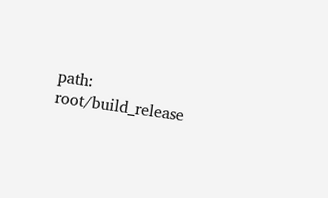path: root/build_release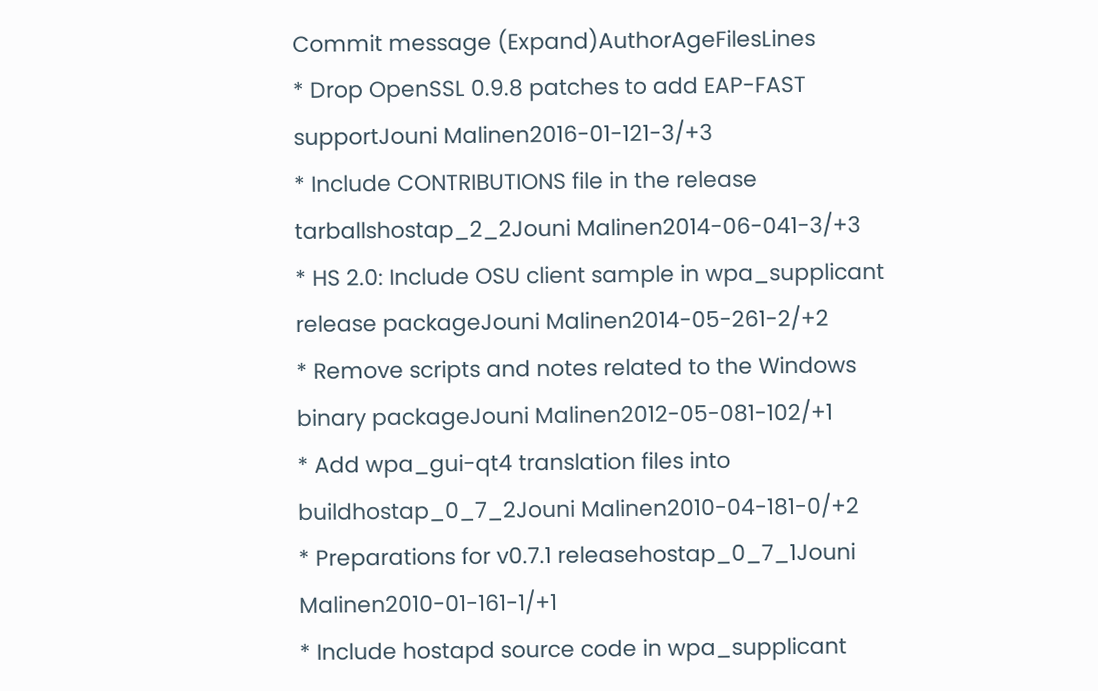Commit message (Expand)AuthorAgeFilesLines
* Drop OpenSSL 0.9.8 patches to add EAP-FAST supportJouni Malinen2016-01-121-3/+3
* Include CONTRIBUTIONS file in the release tarballshostap_2_2Jouni Malinen2014-06-041-3/+3
* HS 2.0: Include OSU client sample in wpa_supplicant release packageJouni Malinen2014-05-261-2/+2
* Remove scripts and notes related to the Windows binary packageJouni Malinen2012-05-081-102/+1
* Add wpa_gui-qt4 translation files into buildhostap_0_7_2Jouni Malinen2010-04-181-0/+2
* Preparations for v0.7.1 releasehostap_0_7_1Jouni Malinen2010-01-161-1/+1
* Include hostapd source code in wpa_supplicant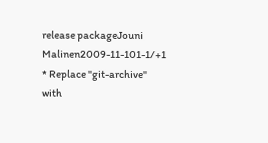release packageJouni Malinen2009-11-101-1/+1
* Replace "git-archive" with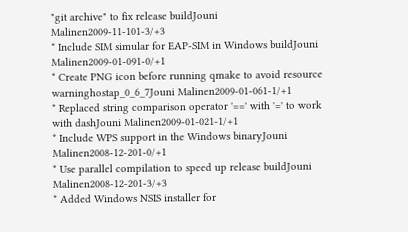"git archive" to fix release buildJouni Malinen2009-11-101-3/+3
* Include SIM simular for EAP-SIM in Windows buildJouni Malinen2009-01-091-0/+1
* Create PNG icon before running qmake to avoid resource warninghostap_0_6_7Jouni Malinen2009-01-061-1/+1
* Replaced string comparison operator '==' with '=' to work with dashJouni Malinen2009-01-021-1/+1
* Include WPS support in the Windows binaryJouni Malinen2008-12-201-0/+1
* Use parallel compilation to speed up release buildJouni Malinen2008-12-201-3/+3
* Added Windows NSIS installer for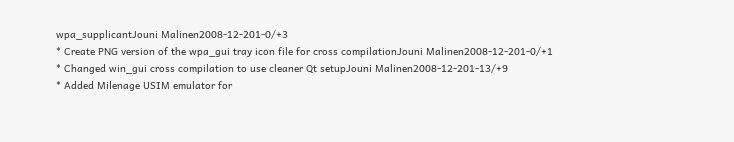wpa_supplicantJouni Malinen2008-12-201-0/+3
* Create PNG version of the wpa_gui tray icon file for cross compilationJouni Malinen2008-12-201-0/+1
* Changed win_gui cross compilation to use cleaner Qt setupJouni Malinen2008-12-201-13/+9
* Added Milenage USIM emulator for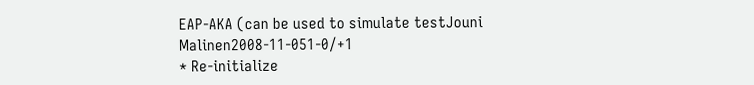EAP-AKA (can be used to simulate testJouni Malinen2008-11-051-0/+1
* Re-initialize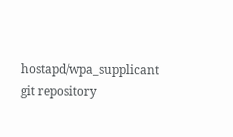hostapd/wpa_supplicant git repository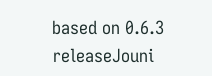based on 0.6.3 releaseJouni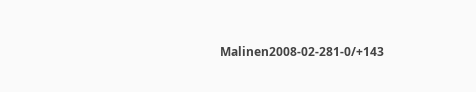Malinen2008-02-281-0/+143